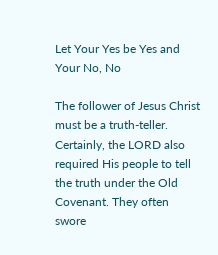Let Your Yes be Yes and Your No, No

The follower of Jesus Christ must be a truth-teller. Certainly, the LORD also required His people to tell the truth under the Old Covenant. They often swore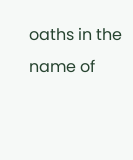oaths in the name of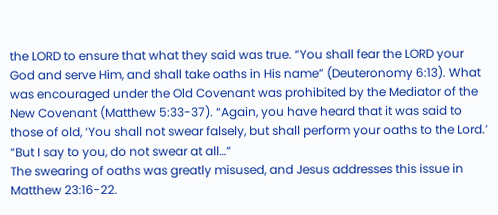the LORD to ensure that what they said was true. “You shall fear the LORD your God and serve Him, and shall take oaths in His name” (Deuteronomy 6:13). What was encouraged under the Old Covenant was prohibited by the Mediator of the New Covenant (Matthew 5:33-37). “Again, you have heard that it was said to those of old, ‘You shall not swear falsely, but shall perform your oaths to the Lord.’ “But I say to you, do not swear at all…”
The swearing of oaths was greatly misused, and Jesus addresses this issue in Matthew 23:16-22.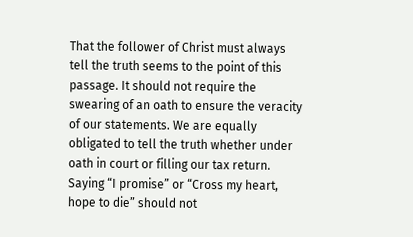That the follower of Christ must always tell the truth seems to the point of this passage. It should not require the swearing of an oath to ensure the veracity of our statements. We are equally obligated to tell the truth whether under oath in court or filling our tax return. Saying “I promise” or “Cross my heart, hope to die” should not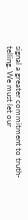signal a greater commitment to truth-telling. We must let our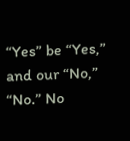“Yes” be “Yes,” and our “No,” “No.” No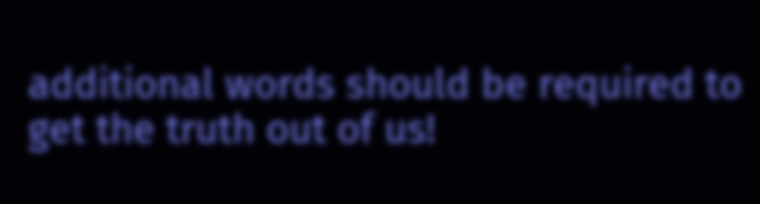additional words should be required to get the truth out of us!